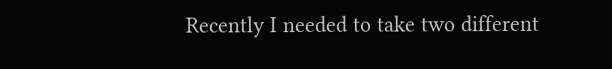Recently I needed to take two different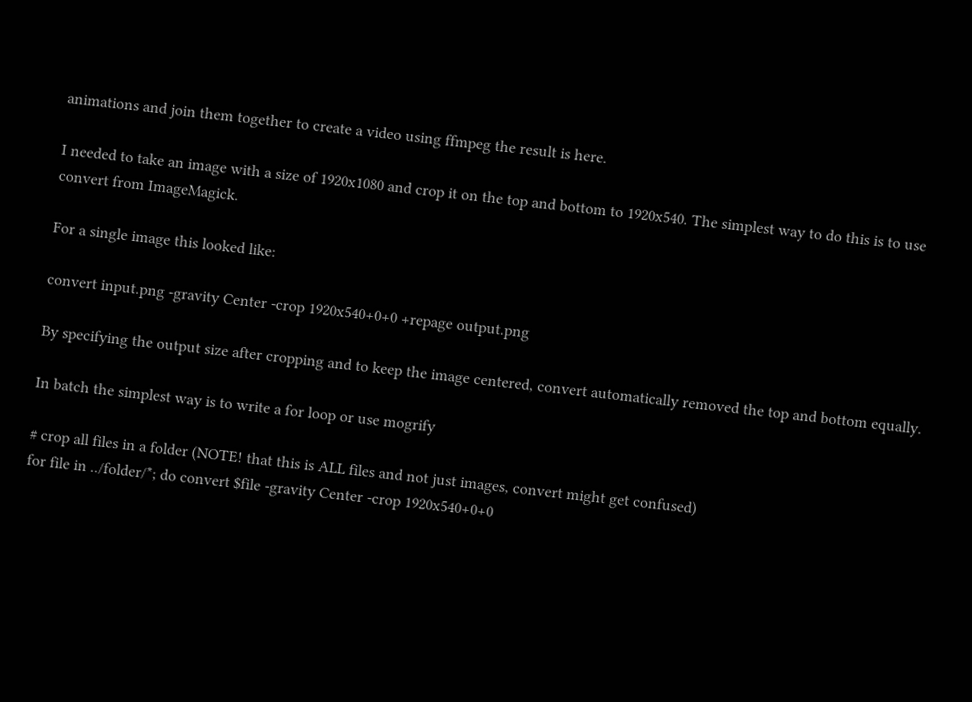animations and join them together to create a video using ffmpeg the result is here.

I needed to take an image with a size of 1920x1080 and crop it on the top and bottom to 1920x540. The simplest way to do this is to use convert from ImageMagick.

For a single image this looked like:

convert input.png -gravity Center -crop 1920x540+0+0 +repage output.png

By specifying the output size after cropping and to keep the image centered, convert automatically removed the top and bottom equally.

In batch the simplest way is to write a for loop or use mogrify

# crop all files in a folder (NOTE! that this is ALL files and not just images, convert might get confused)
for file in ../folder/*; do convert $file -gravity Center -crop 1920x540+0+0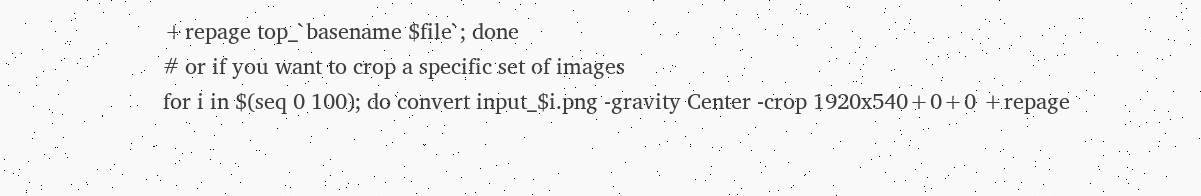+repage top_`basename $file`; done
# or if you want to crop a specific set of images
for i in $(seq 0 100); do convert input_$i.png -gravity Center -crop 1920x540+0+0 +repage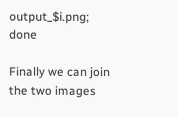output_$i.png; done

Finally we can join the two images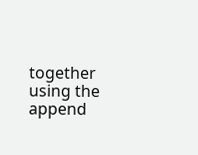together using the append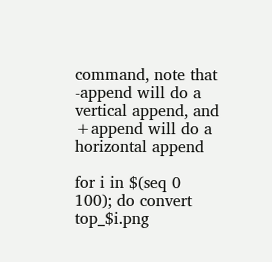command, note that -append will do a vertical append, and +append will do a horizontal append

for i in $(seq 0 100); do convert top_$i.png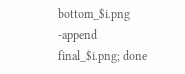bottom_$i.png -append final_$i.png; done